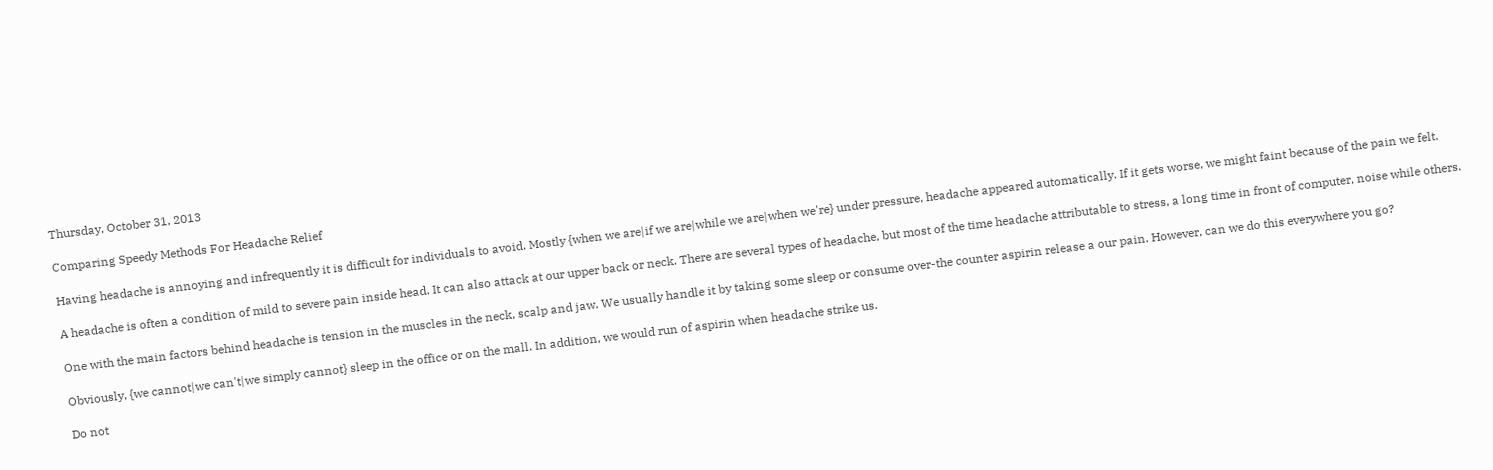Thursday, October 31, 2013

Comparing Speedy Methods For Headache Relief

Having headache is annoying and infrequently it is difficult for individuals to avoid. Mostly {when we are|if we are|while we are|when we're} under pressure, headache appeared automatically. If it gets worse, we might faint because of the pain we felt.

A headache is often a condition of mild to severe pain inside head. It can also attack at our upper back or neck. There are several types of headache, but most of the time headache attributable to stress, a long time in front of computer, noise while others.

One with the main factors behind headache is tension in the muscles in the neck, scalp and jaw. We usually handle it by taking some sleep or consume over-the counter aspirin release a our pain. However, can we do this everywhere you go?

Obviously, {we cannot|we can't|we simply cannot} sleep in the office or on the mall. In addition, we would run of aspirin when headache strike us.

Do not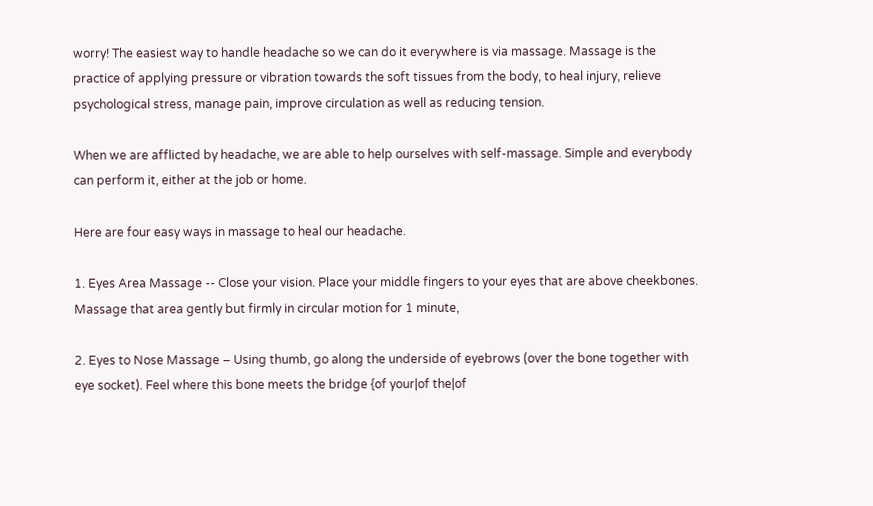worry! The easiest way to handle headache so we can do it everywhere is via massage. Massage is the practice of applying pressure or vibration towards the soft tissues from the body, to heal injury, relieve psychological stress, manage pain, improve circulation as well as reducing tension.

When we are afflicted by headache, we are able to help ourselves with self-massage. Simple and everybody can perform it, either at the job or home.

Here are four easy ways in massage to heal our headache.

1. Eyes Area Massage -- Close your vision. Place your middle fingers to your eyes that are above cheekbones. Massage that area gently but firmly in circular motion for 1 minute,

2. Eyes to Nose Massage – Using thumb, go along the underside of eyebrows (over the bone together with eye socket). Feel where this bone meets the bridge {of your|of the|of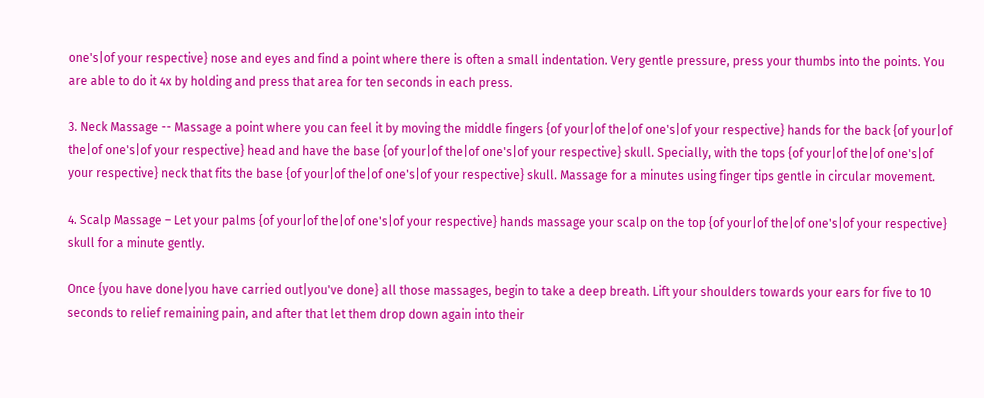one's|of your respective} nose and eyes and find a point where there is often a small indentation. Very gentle pressure, press your thumbs into the points. You are able to do it 4x by holding and press that area for ten seconds in each press.

3. Neck Massage -- Massage a point where you can feel it by moving the middle fingers {of your|of the|of one's|of your respective} hands for the back {of your|of the|of one's|of your respective} head and have the base {of your|of the|of one's|of your respective} skull. Specially, with the tops {of your|of the|of one's|of your respective} neck that fits the base {of your|of the|of one's|of your respective} skull. Massage for a minutes using finger tips gentle in circular movement.

4. Scalp Massage – Let your palms {of your|of the|of one's|of your respective} hands massage your scalp on the top {of your|of the|of one's|of your respective} skull for a minute gently.

Once {you have done|you have carried out|you've done} all those massages, begin to take a deep breath. Lift your shoulders towards your ears for five to 10 seconds to relief remaining pain, and after that let them drop down again into their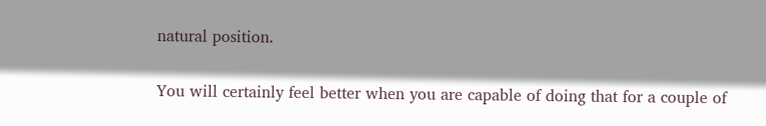natural position.

You will certainly feel better when you are capable of doing that for a couple of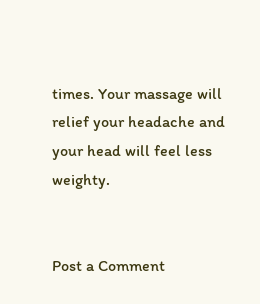times. Your massage will relief your headache and your head will feel less weighty.


Post a Comment